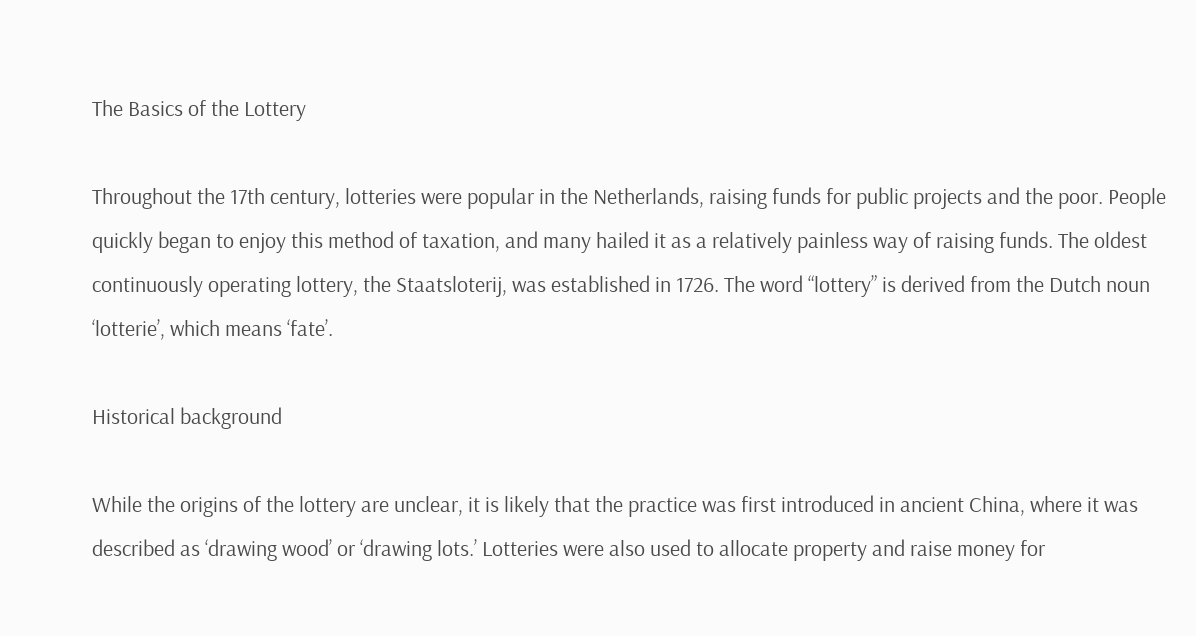The Basics of the Lottery

Throughout the 17th century, lotteries were popular in the Netherlands, raising funds for public projects and the poor. People quickly began to enjoy this method of taxation, and many hailed it as a relatively painless way of raising funds. The oldest continuously operating lottery, the Staatsloterij, was established in 1726. The word “lottery” is derived from the Dutch noun ‘lotterie’, which means ‘fate’.

Historical background

While the origins of the lottery are unclear, it is likely that the practice was first introduced in ancient China, where it was described as ‘drawing wood’ or ‘drawing lots.’ Lotteries were also used to allocate property and raise money for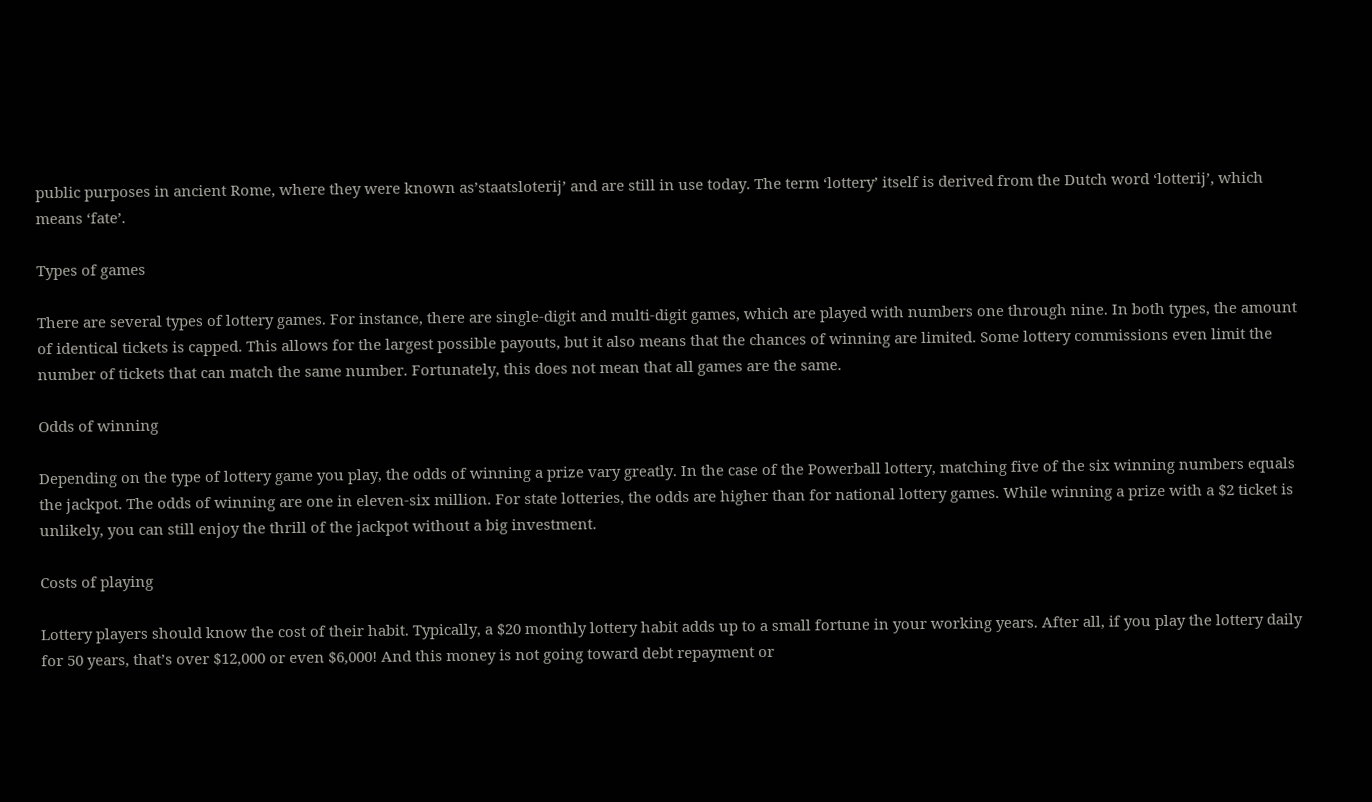public purposes in ancient Rome, where they were known as’staatsloterij’ and are still in use today. The term ‘lottery’ itself is derived from the Dutch word ‘lotterij’, which means ‘fate’.

Types of games

There are several types of lottery games. For instance, there are single-digit and multi-digit games, which are played with numbers one through nine. In both types, the amount of identical tickets is capped. This allows for the largest possible payouts, but it also means that the chances of winning are limited. Some lottery commissions even limit the number of tickets that can match the same number. Fortunately, this does not mean that all games are the same.

Odds of winning

Depending on the type of lottery game you play, the odds of winning a prize vary greatly. In the case of the Powerball lottery, matching five of the six winning numbers equals the jackpot. The odds of winning are one in eleven-six million. For state lotteries, the odds are higher than for national lottery games. While winning a prize with a $2 ticket is unlikely, you can still enjoy the thrill of the jackpot without a big investment.

Costs of playing

Lottery players should know the cost of their habit. Typically, a $20 monthly lottery habit adds up to a small fortune in your working years. After all, if you play the lottery daily for 50 years, that’s over $12,000 or even $6,000! And this money is not going toward debt repayment or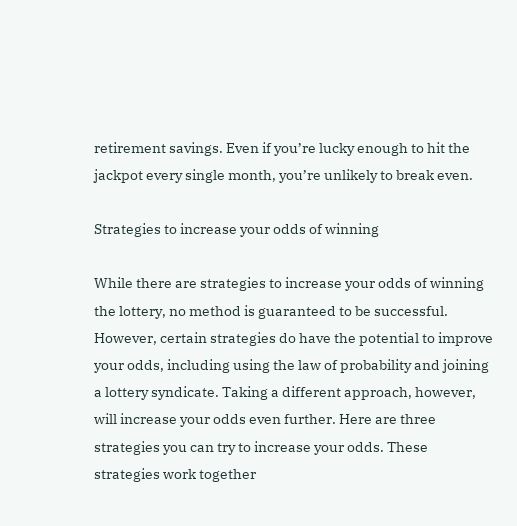retirement savings. Even if you’re lucky enough to hit the jackpot every single month, you’re unlikely to break even.

Strategies to increase your odds of winning

While there are strategies to increase your odds of winning the lottery, no method is guaranteed to be successful. However, certain strategies do have the potential to improve your odds, including using the law of probability and joining a lottery syndicate. Taking a different approach, however, will increase your odds even further. Here are three strategies you can try to increase your odds. These strategies work together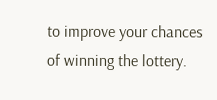to improve your chances of winning the lottery.